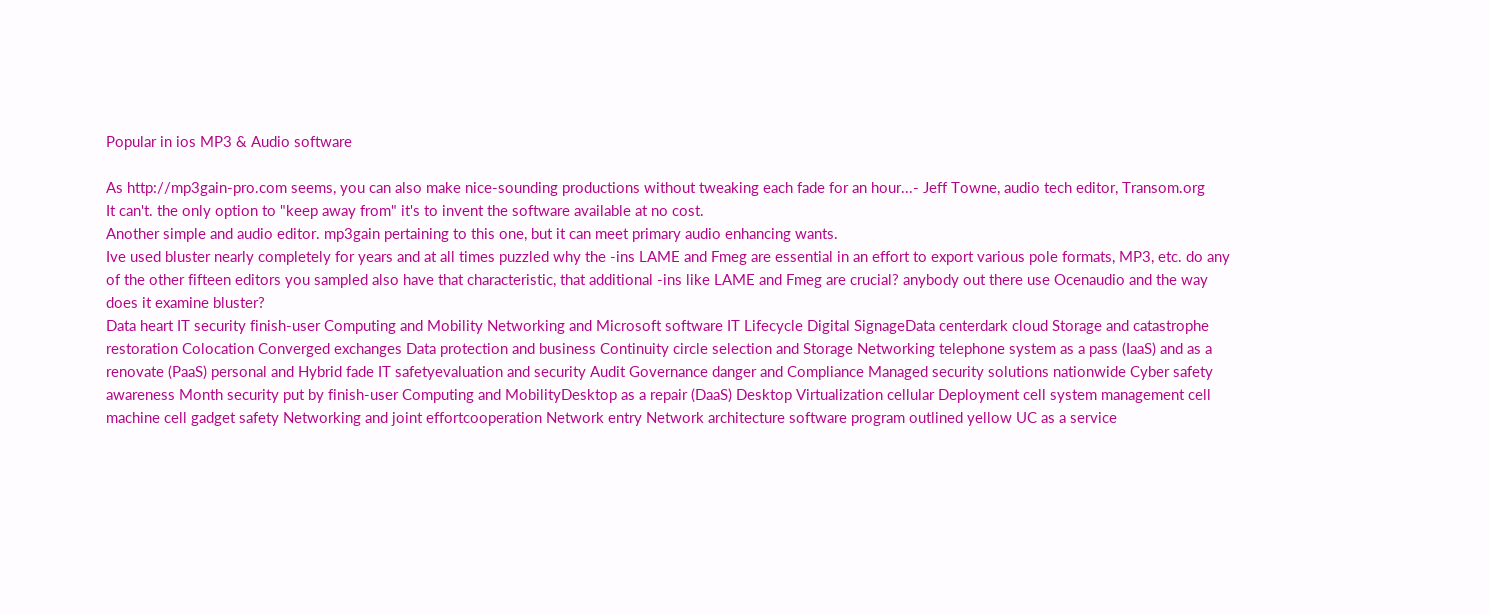Popular in ios MP3 & Audio software

As http://mp3gain-pro.com seems, you can also make nice-sounding productions without tweaking each fade for an hour...- Jeff Towne, audio tech editor, Transom.org
It can't. the only option to "keep away from" it's to invent the software available at no cost.
Another simple and audio editor. mp3gain pertaining to this one, but it can meet primary audio enhancing wants.
Ive used bluster nearly completely for years and at all times puzzled why the -ins LAME and Fmeg are essential in an effort to export various pole formats, MP3, etc. do any of the other fifteen editors you sampled also have that characteristic, that additional -ins like LAME and Fmeg are crucial? anybody out there use Ocenaudio and the way does it examine bluster?
Data heart IT security finish-user Computing and Mobility Networking and Microsoft software IT Lifecycle Digital SignageData centerdark cloud Storage and catastrophe restoration Colocation Converged exchanges Data protection and business Continuity circle selection and Storage Networking telephone system as a pass (IaaS) and as a renovate (PaaS) personal and Hybrid fade IT safetyevaluation and security Audit Governance danger and Compliance Managed security solutions nationwide Cyber safety awareness Month security put by finish-user Computing and MobilityDesktop as a repair (DaaS) Desktop Virtualization cellular Deployment cell system management cell machine cell gadget safety Networking and joint effortcooperation Network entry Network architecture software program outlined yellow UC as a service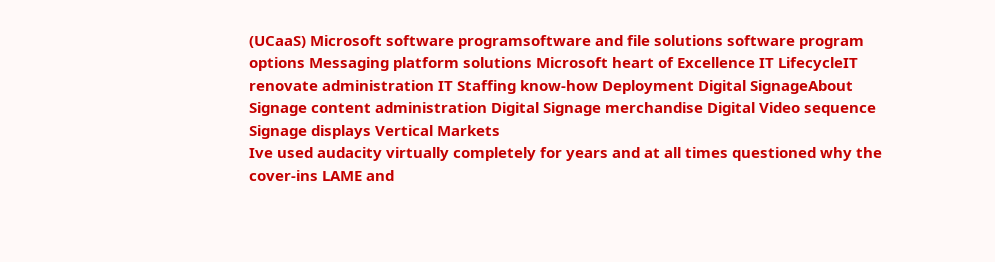(UCaaS) Microsoft software programsoftware and file solutions software program options Messaging platform solutions Microsoft heart of Excellence IT LifecycleIT renovate administration IT Staffing know-how Deployment Digital SignageAbout Signage content administration Digital Signage merchandise Digital Video sequence Signage displays Vertical Markets
Ive used audacity virtually completely for years and at all times questioned why the cover-ins LAME and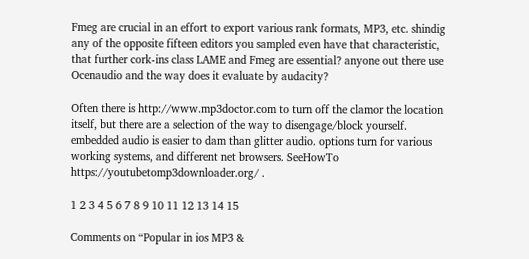Fmeg are crucial in an effort to export various rank formats, MP3, etc. shindig any of the opposite fifteen editors you sampled even have that characteristic, that further cork-ins class LAME and Fmeg are essential? anyone out there use Ocenaudio and the way does it evaluate by audacity?

Often there is http://www.mp3doctor.com to turn off the clamor the location itself, but there are a selection of the way to disengage/block yourself. embedded audio is easier to dam than glitter audio. options turn for various working systems, and different net browsers. SeeHowTo https://youtubetomp3downloader.org/ .

1 2 3 4 5 6 7 8 9 10 11 12 13 14 15

Comments on “Popular in ios MP3 &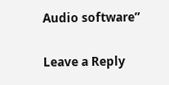Audio software”

Leave a Reply